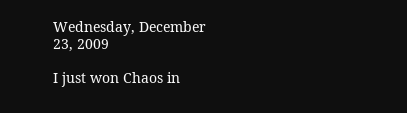Wednesday, December 23, 2009

I just won Chaos in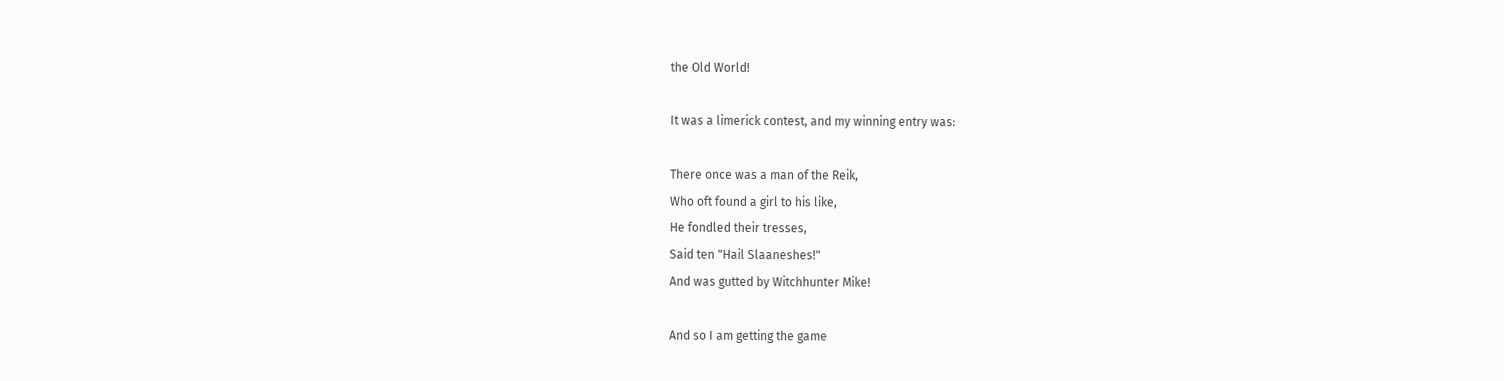the Old World!

It was a limerick contest, and my winning entry was:

There once was a man of the Reik,
Who oft found a girl to his like,
He fondled their tresses,
Said ten "Hail Slaaneshes!"
And was gutted by Witchhunter Mike!

And so I am getting the game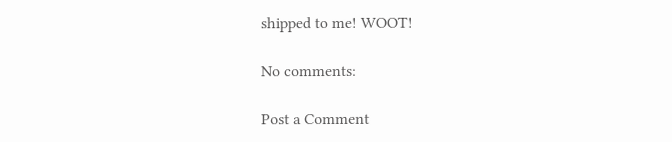shipped to me! WOOT!

No comments:

Post a Comment